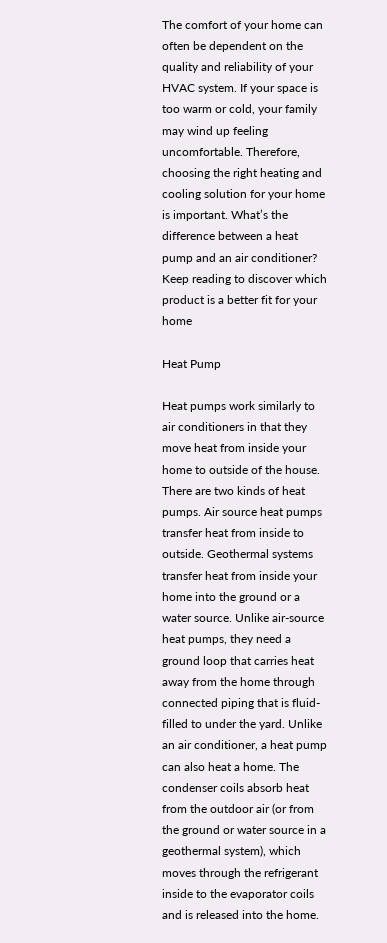The comfort of your home can often be dependent on the quality and reliability of your HVAC system. If your space is too warm or cold, your family may wind up feeling uncomfortable. Therefore, choosing the right heating and cooling solution for your home is important. What’s the difference between a heat pump and an air conditioner? Keep reading to discover which product is a better fit for your home

Heat Pump

Heat pumps work similarly to air conditioners in that they move heat from inside your home to outside of the house. There are two kinds of heat pumps. Air source heat pumps transfer heat from inside to outside. Geothermal systems transfer heat from inside your home into the ground or a water source. Unlike air-source heat pumps, they need a ground loop that carries heat away from the home through connected piping that is fluid-filled to under the yard. Unlike an air conditioner, a heat pump can also heat a home. The condenser coils absorb heat from the outdoor air (or from the ground or water source in a geothermal system), which moves through the refrigerant inside to the evaporator coils and is released into the home.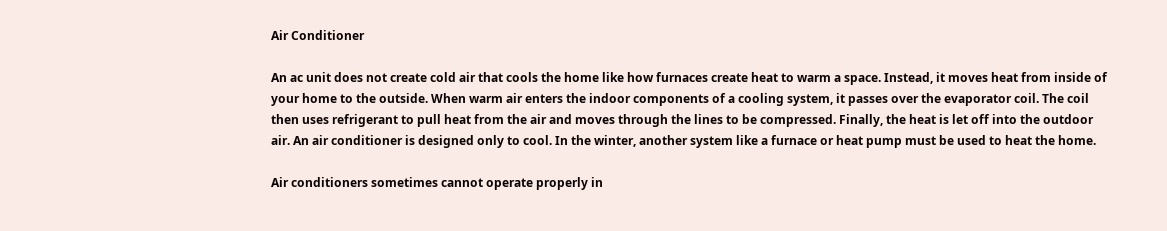Air Conditioner

An ac unit does not create cold air that cools the home like how furnaces create heat to warm a space. Instead, it moves heat from inside of your home to the outside. When warm air enters the indoor components of a cooling system, it passes over the evaporator coil. The coil then uses refrigerant to pull heat from the air and moves through the lines to be compressed. Finally, the heat is let off into the outdoor air. An air conditioner is designed only to cool. In the winter, another system like a furnace or heat pump must be used to heat the home.

Air conditioners sometimes cannot operate properly in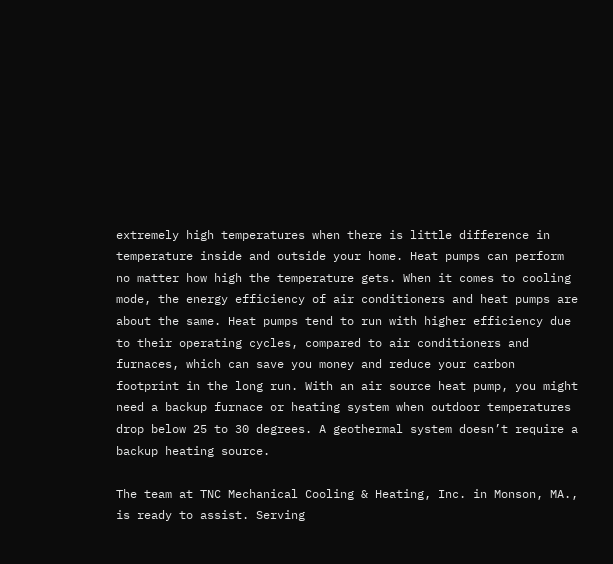extremely high temperatures when there is little difference in temperature inside and outside your home. Heat pumps can perform no matter how high the temperature gets. When it comes to cooling mode, the energy efficiency of air conditioners and heat pumps are about the same. Heat pumps tend to run with higher efficiency due to their operating cycles, compared to air conditioners and furnaces, which can save you money and reduce your carbon footprint in the long run. With an air source heat pump, you might need a backup furnace or heating system when outdoor temperatures drop below 25 to 30 degrees. A geothermal system doesn’t require a backup heating source.

The team at TNC Mechanical Cooling & Heating, Inc. in Monson, MA., is ready to assist. Serving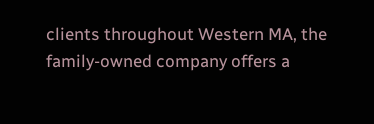clients throughout Western MA, the family-owned company offers a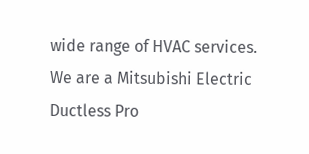wide range of HVAC services. We are a Mitsubishi Electric Ductless Pro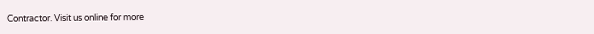Contractor. Visit us online for more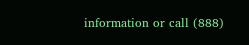information or call (888)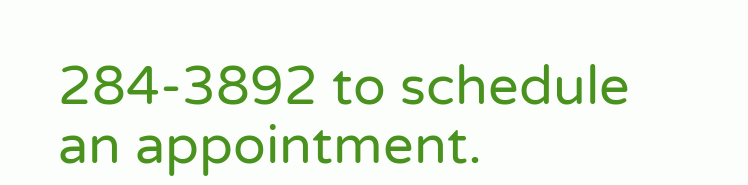284-3892 to schedule an appointment.